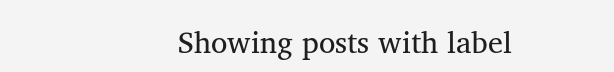Showing posts with label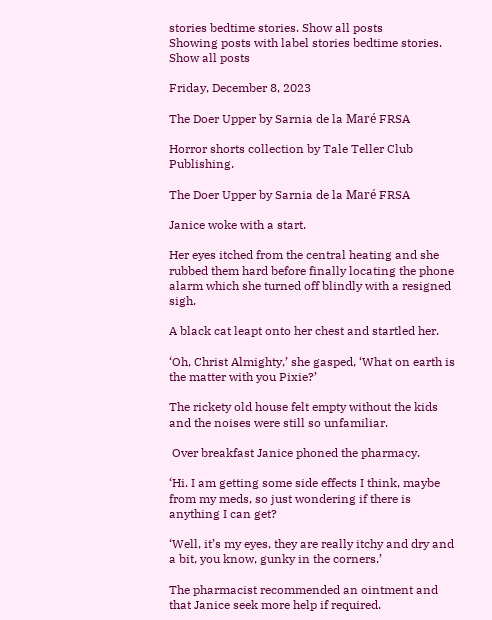stories bedtime stories. Show all posts
Showing posts with label stories bedtime stories. Show all posts

Friday, December 8, 2023

The Doer Upper by Sarnia de la Maré FRSA

Horror shorts collection by Tale Teller Club Publishing.

The Doer Upper by Sarnia de la Maré FRSA

Janice woke with a start.

Her eyes itched from the central heating and she rubbed them hard before finally locating the phone alarm which she turned off blindly with a resigned sigh.

A black cat leapt onto her chest and startled her.

‘Oh, Christ Almighty,’ she gasped, ‘What on earth is the matter with you Pixie?’

The rickety old house felt empty without the kids and the noises were still so unfamiliar.

 Over breakfast Janice phoned the pharmacy.

‘Hi. I am getting some side effects I think, maybe from my meds, so just wondering if there is anything I can get?

‘Well, it’s my eyes, they are really itchy and dry and a bit, you know, gunky in the corners.’

The pharmacist recommended an ointment and that Janice seek more help if required.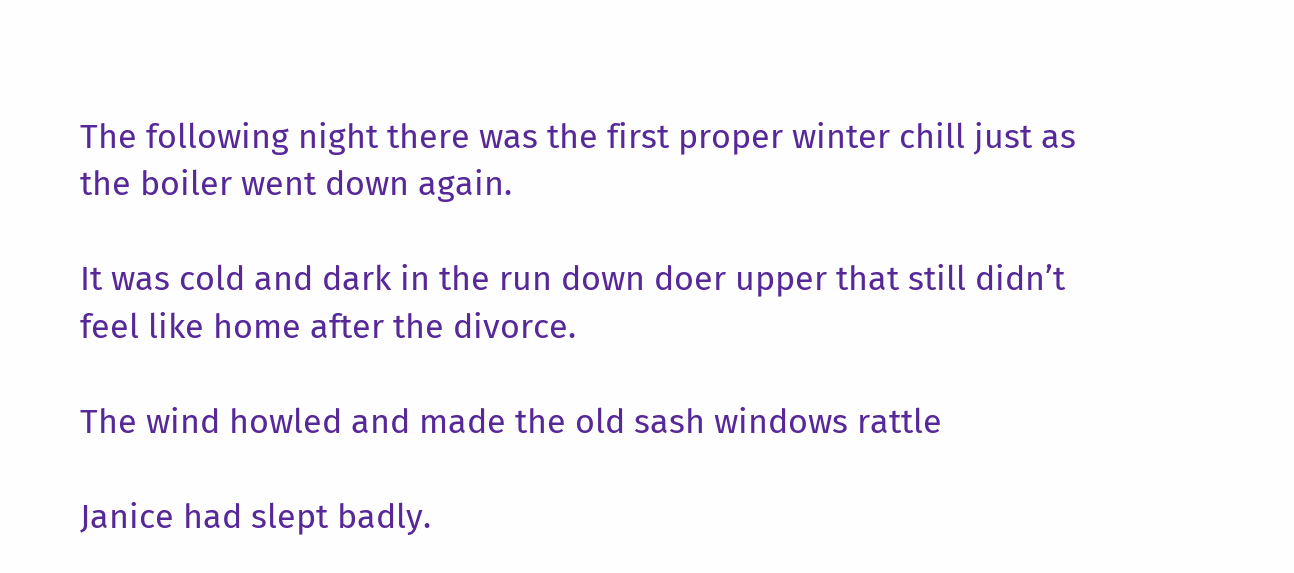The following night there was the first proper winter chill just as the boiler went down again.

It was cold and dark in the run down doer upper that still didn’t feel like home after the divorce.

The wind howled and made the old sash windows rattle

Janice had slept badly.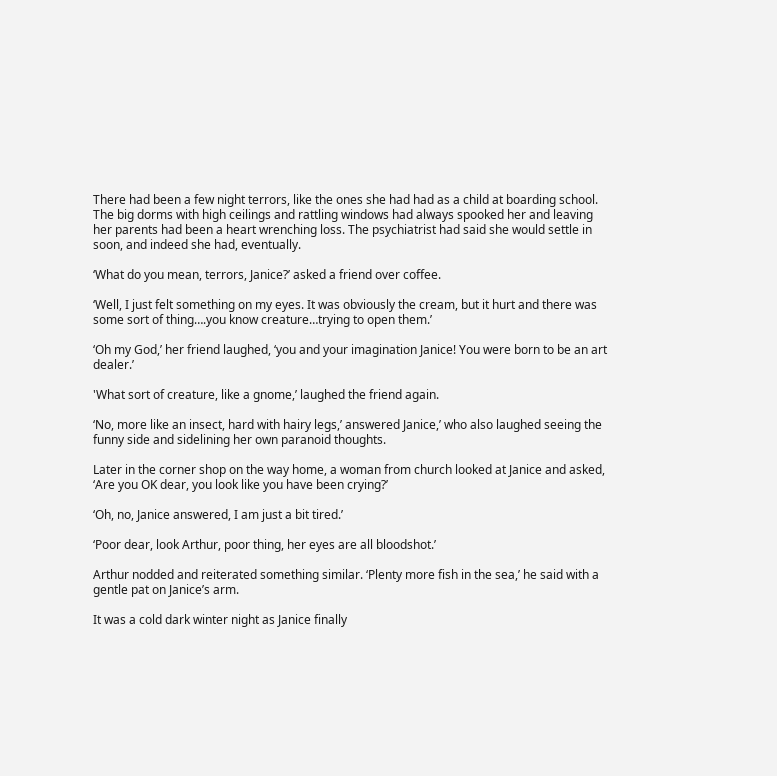There had been a few night terrors, like the ones she had had as a child at boarding school. The big dorms with high ceilings and rattling windows had always spooked her and leaving her parents had been a heart wrenching loss. The psychiatrist had said she would settle in soon, and indeed she had, eventually.

‘What do you mean, terrors, Janice?’ asked a friend over coffee.

‘Well, I just felt something on my eyes. It was obviously the cream, but it hurt and there was some sort of thing….you know creature…trying to open them.’

‘Oh my God,’ her friend laughed, ‘you and your imagination Janice! You were born to be an art dealer.’

'What sort of creature, like a gnome,’ laughed the friend again.

‘No, more like an insect, hard with hairy legs,’ answered Janice,’ who also laughed seeing the funny side and sidelining her own paranoid thoughts.

Later in the corner shop on the way home, a woman from church looked at Janice and asked, ‘Are you OK dear, you look like you have been crying?’

‘Oh, no, Janice answered, I am just a bit tired.’

‘Poor dear, look Arthur, poor thing, her eyes are all bloodshot.’

Arthur nodded and reiterated something similar. ‘Plenty more fish in the sea,’ he said with a gentle pat on Janice’s arm.

It was a cold dark winter night as Janice finally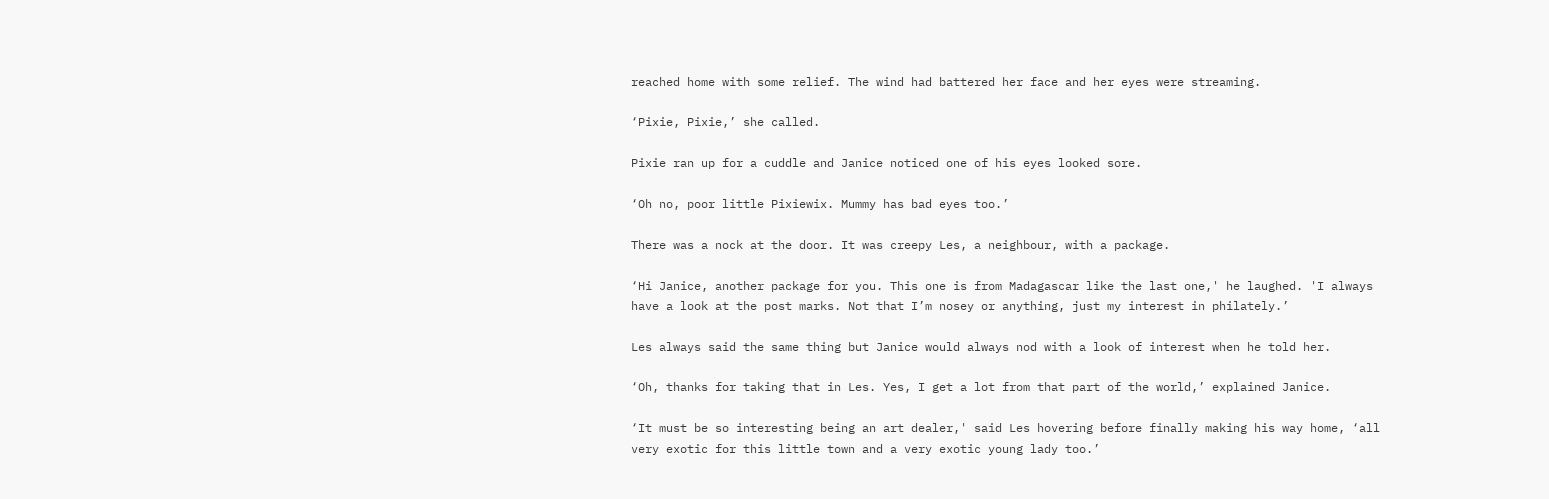reached home with some relief. The wind had battered her face and her eyes were streaming.

‘Pixie, Pixie,’ she called.

Pixie ran up for a cuddle and Janice noticed one of his eyes looked sore.

‘Oh no, poor little Pixiewix. Mummy has bad eyes too.’

There was a nock at the door. It was creepy Les, a neighbour, with a package.

‘Hi Janice, another package for you. This one is from Madagascar like the last one,' he laughed. 'I always have a look at the post marks. Not that I’m nosey or anything, just my interest in philately.’

Les always said the same thing but Janice would always nod with a look of interest when he told her.

‘Oh, thanks for taking that in Les. Yes, I get a lot from that part of the world,’ explained Janice.

‘It must be so interesting being an art dealer,' said Les hovering before finally making his way home, ‘all very exotic for this little town and a very exotic young lady too.’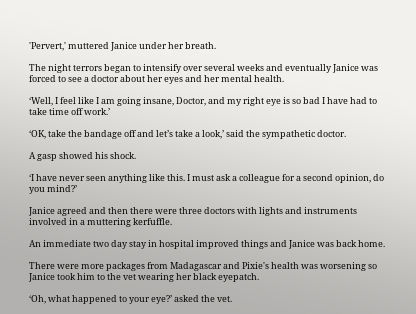'Pervert,' muttered Janice under her breath.

The night terrors began to intensify over several weeks and eventually Janice was forced to see a doctor about her eyes and her mental health.

‘Well, I feel like I am going insane, Doctor, and my right eye is so bad I have had to take time off work.’

‘OK, take the bandage off and let’s take a look,’ said the sympathetic doctor.

A gasp showed his shock.

‘I have never seen anything like this. I must ask a colleague for a second opinion, do you mind?’

Janice agreed and then there were three doctors with lights and instruments involved in a muttering kerfuffle.

An immediate two day stay in hospital improved things and Janice was back home.

There were more packages from Madagascar and Pixie's health was worsening so Janice took him to the vet wearing her black eyepatch.

‘Oh, what happened to your eye?’ asked the vet.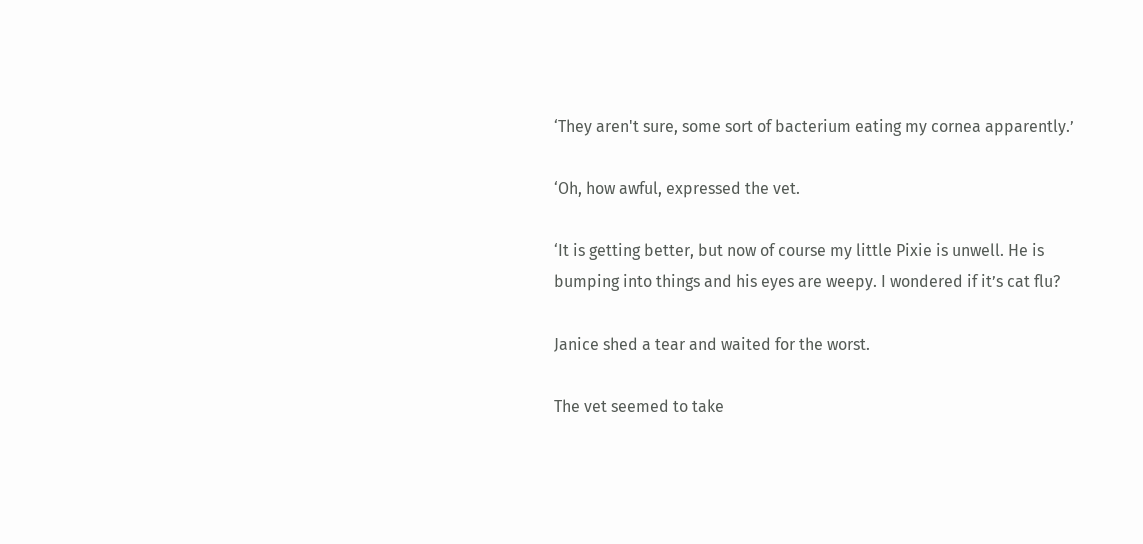‘They aren't sure, some sort of bacterium eating my cornea apparently.’

‘Oh, how awful, expressed the vet.

‘It is getting better, but now of course my little Pixie is unwell. He is bumping into things and his eyes are weepy. I wondered if it’s cat flu?

Janice shed a tear and waited for the worst.

The vet seemed to take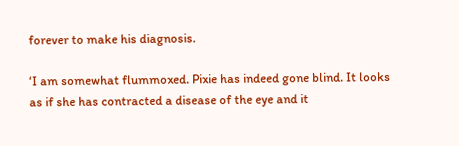forever to make his diagnosis.

‘I am somewhat flummoxed. Pixie has indeed gone blind. It looks as if she has contracted a disease of the eye and it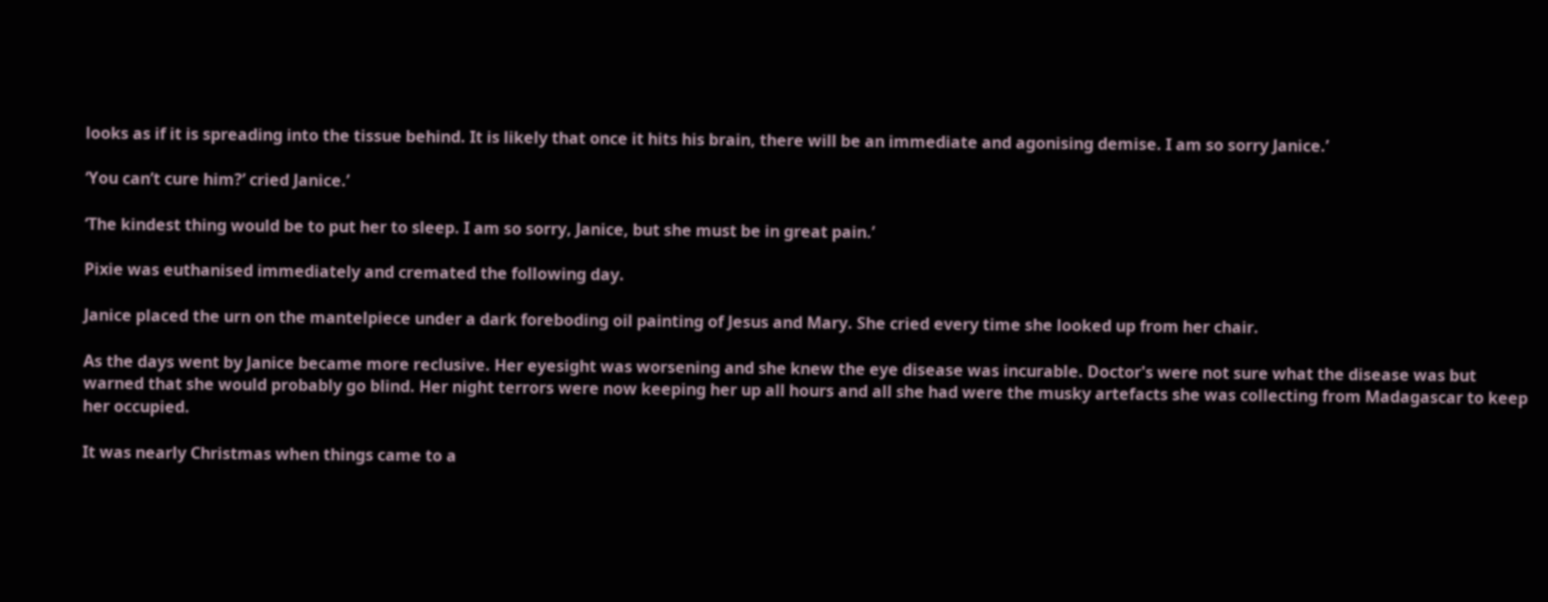looks as if it is spreading into the tissue behind. It is likely that once it hits his brain, there will be an immediate and agonising demise. I am so sorry Janice.’

‘You can’t cure him?’ cried Janice.’

‘The kindest thing would be to put her to sleep. I am so sorry, Janice, but she must be in great pain.’

Pixie was euthanised immediately and cremated the following day.

Janice placed the urn on the mantelpiece under a dark foreboding oil painting of Jesus and Mary. She cried every time she looked up from her chair.

As the days went by Janice became more reclusive. Her eyesight was worsening and she knew the eye disease was incurable. Doctor's were not sure what the disease was but warned that she would probably go blind. Her night terrors were now keeping her up all hours and all she had were the musky artefacts she was collecting from Madagascar to keep her occupied.

It was nearly Christmas when things came to a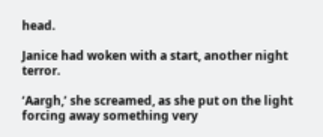head.

Janice had woken with a start, another night terror.

‘Aargh,’ she screamed, as she put on the light forcing away something very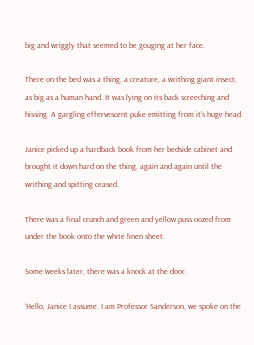big and wriggly that seemed to be gouging at her face.

There on the bed was a thing, a creature, a writhing giant insect, as big as a human hand. It was lying on its back screeching and hissing. A gargling effervescent puke emitting from it's huge head.

Janice picked up a hardback book from her bedside cabinet and brought it down hard on the thing, again and again until the writhing and spitting ceased.

There was a final crunch and green and yellow puss oozed from under the book onto the white linen sheet.

Some weeks later, there was a knock at the door.

‘Hello, Janice I assume. I am Professor Sanderson, we spoke on the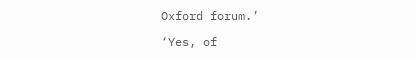Oxford forum.’

‘Yes, of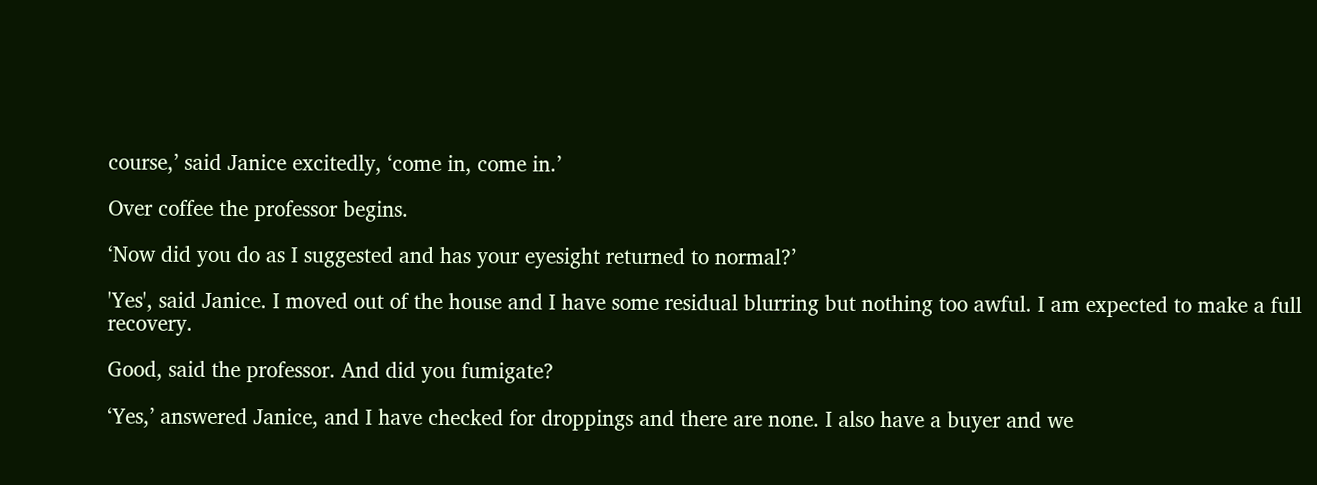course,’ said Janice excitedly, ‘come in, come in.’

Over coffee the professor begins.

‘Now did you do as I suggested and has your eyesight returned to normal?’

'Yes', said Janice. I moved out of the house and I have some residual blurring but nothing too awful. I am expected to make a full recovery.

Good, said the professor. And did you fumigate?

‘Yes,’ answered Janice, and I have checked for droppings and there are none. I also have a buyer and we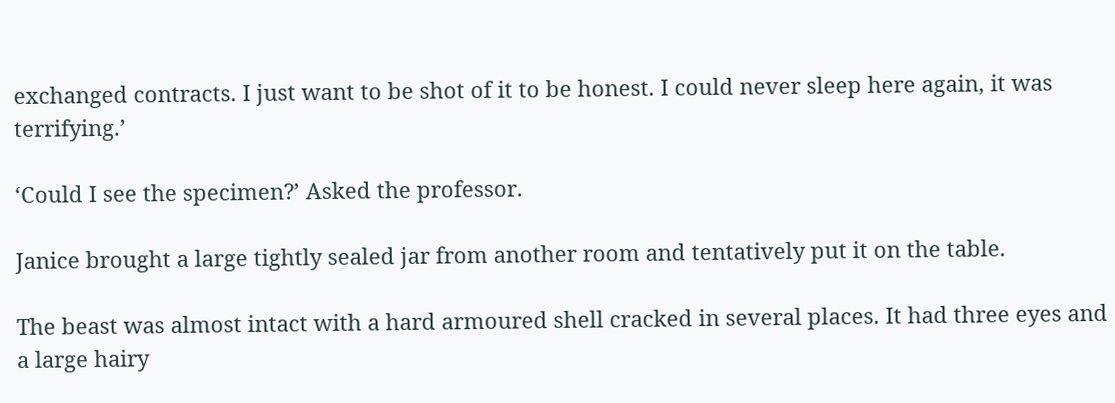exchanged contracts. I just want to be shot of it to be honest. I could never sleep here again, it was terrifying.’

‘Could I see the specimen?’ Asked the professor.

Janice brought a large tightly sealed jar from another room and tentatively put it on the table.

The beast was almost intact with a hard armoured shell cracked in several places. It had three eyes and a large hairy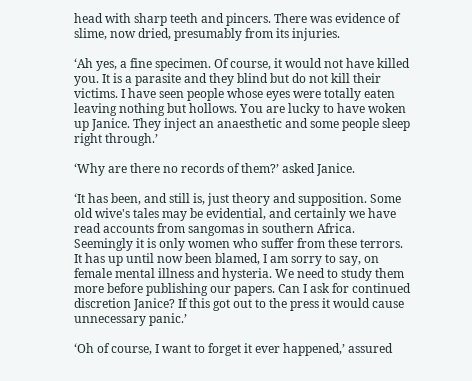head with sharp teeth and pincers. There was evidence of slime, now dried, presumably from its injuries.

‘Ah yes, a fine specimen. Of course, it would not have killed you. It is a parasite and they blind but do not kill their victims. I have seen people whose eyes were totally eaten leaving nothing but hollows. You are lucky to have woken up Janice. They inject an anaesthetic and some people sleep right through.’

‘Why are there no records of them?’ asked Janice.

‘It has been, and still is, just theory and supposition. Some old wive's tales may be evidential, and certainly we have read accounts from sangomas in southern Africa. Seemingly it is only women who suffer from these terrors. It has up until now been blamed, I am sorry to say, on female mental illness and hysteria. We need to study them more before publishing our papers. Can I ask for continued discretion Janice? If this got out to the press it would cause unnecessary panic.’

‘Oh of course, I want to forget it ever happened,’ assured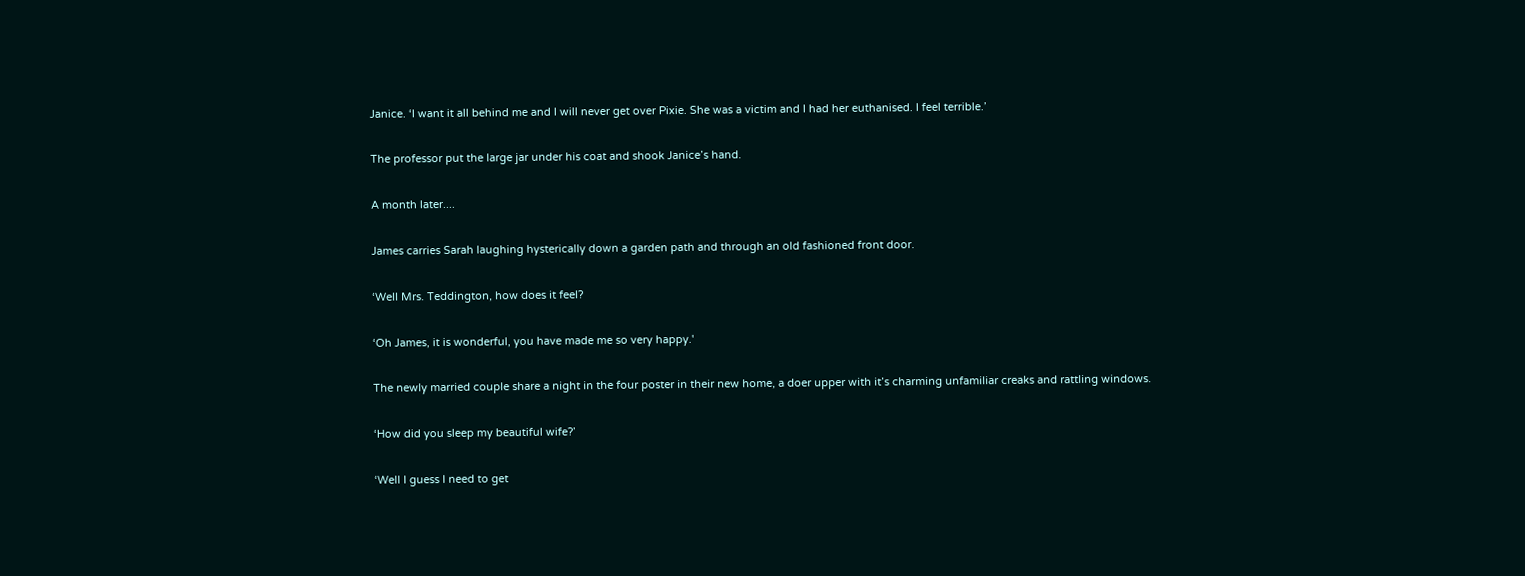Janice. ‘I want it all behind me and I will never get over Pixie. She was a victim and I had her euthanised. I feel terrible.’

The professor put the large jar under his coat and shook Janice’s hand.

A month later....

James carries Sarah laughing hysterically down a garden path and through an old fashioned front door.

‘Well Mrs. Teddington, how does it feel?

‘Oh James, it is wonderful, you have made me so very happy.'

The newly married couple share a night in the four poster in their new home, a doer upper with it’s charming unfamiliar creaks and rattling windows.

‘How did you sleep my beautiful wife?’

‘Well I guess I need to get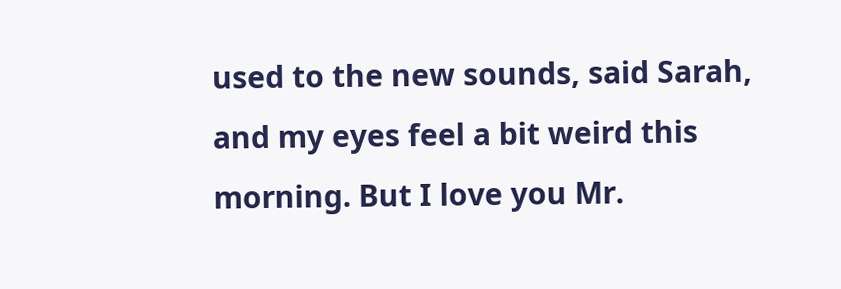used to the new sounds, said Sarah, and my eyes feel a bit weird this morning. But I love you Mr.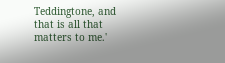Teddingtone, and that is all that matters to me.'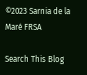©2023 Sarnia de la Maré FRSA

Search This Blog